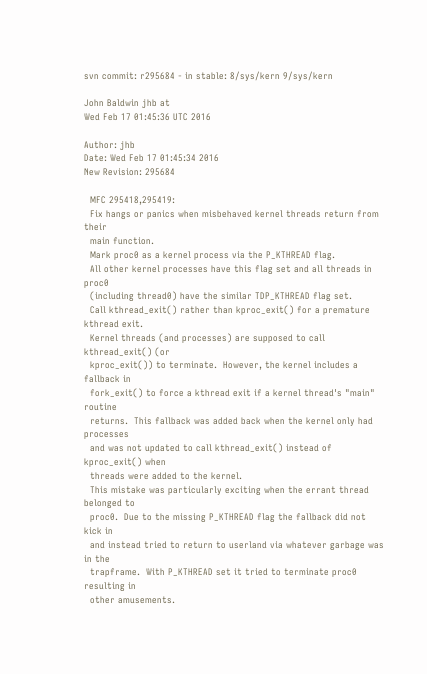svn commit: r295684 - in stable: 8/sys/kern 9/sys/kern

John Baldwin jhb at
Wed Feb 17 01:45:36 UTC 2016

Author: jhb
Date: Wed Feb 17 01:45:34 2016
New Revision: 295684

  MFC 295418,295419:
  Fix hangs or panics when misbehaved kernel threads return from their
  main function.
  Mark proc0 as a kernel process via the P_KTHREAD flag.
  All other kernel processes have this flag set and all threads in proc0
  (including thread0) have the similar TDP_KTHREAD flag set.
  Call kthread_exit() rather than kproc_exit() for a premature kthread exit.
  Kernel threads (and processes) are supposed to call kthread_exit() (or
  kproc_exit()) to terminate.  However, the kernel includes a fallback in
  fork_exit() to force a kthread exit if a kernel thread's "main" routine
  returns.  This fallback was added back when the kernel only had processes
  and was not updated to call kthread_exit() instead of kproc_exit() when
  threads were added to the kernel.
  This mistake was particularly exciting when the errant thread belonged to
  proc0.  Due to the missing P_KTHREAD flag the fallback did not kick in
  and instead tried to return to userland via whatever garbage was in the
  trapframe.  With P_KTHREAD set it tried to terminate proc0 resulting in
  other amusements.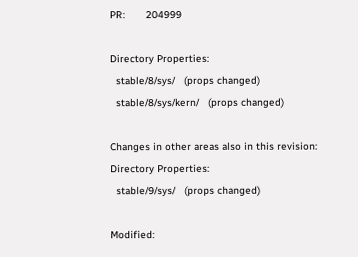PR:       204999

Directory Properties:
  stable/8/sys/   (props changed)
  stable/8/sys/kern/   (props changed)

Changes in other areas also in this revision:
Directory Properties:
  stable/9/sys/   (props changed)

Modified: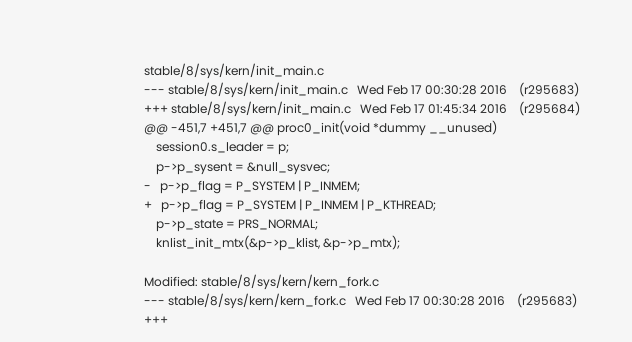stable/8/sys/kern/init_main.c
--- stable/8/sys/kern/init_main.c   Wed Feb 17 00:30:28 2016    (r295683)
+++ stable/8/sys/kern/init_main.c   Wed Feb 17 01:45:34 2016    (r295684)
@@ -451,7 +451,7 @@ proc0_init(void *dummy __unused)
    session0.s_leader = p;
    p->p_sysent = &null_sysvec;
-   p->p_flag = P_SYSTEM | P_INMEM;
+   p->p_flag = P_SYSTEM | P_INMEM | P_KTHREAD;
    p->p_state = PRS_NORMAL;
    knlist_init_mtx(&p->p_klist, &p->p_mtx);

Modified: stable/8/sys/kern/kern_fork.c
--- stable/8/sys/kern/kern_fork.c   Wed Feb 17 00:30:28 2016    (r295683)
+++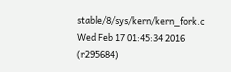stable/8/sys/kern/kern_fork.c   Wed Feb 17 01:45:34 2016    (r295684)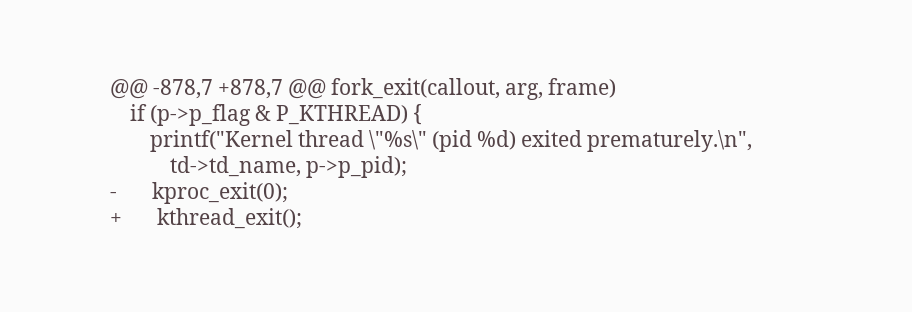@@ -878,7 +878,7 @@ fork_exit(callout, arg, frame)
    if (p->p_flag & P_KTHREAD) {
        printf("Kernel thread \"%s\" (pid %d) exited prematurely.\n",
            td->td_name, p->p_pid);
-       kproc_exit(0);
+       kthread_exit();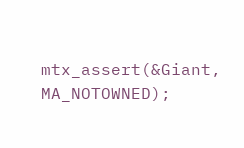mtx_assert(&Giant, MA_NOTOWNED);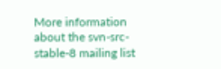More information about the svn-src-stable-8 mailing list